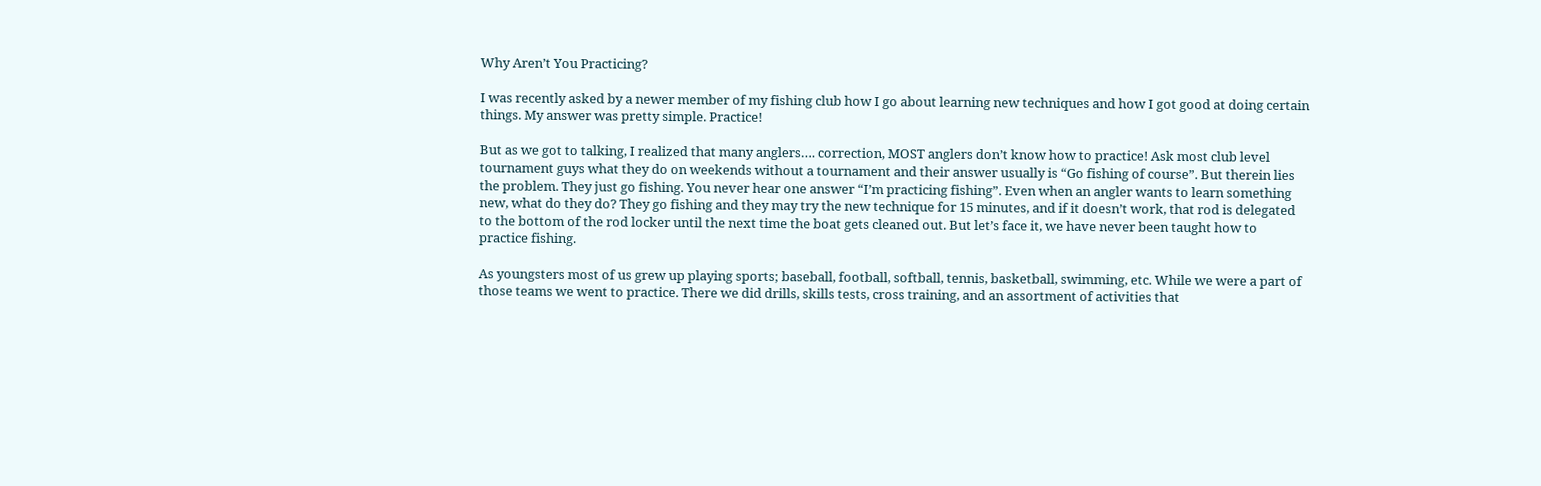Why Aren’t You Practicing?

I was recently asked by a newer member of my fishing club how I go about learning new techniques and how I got good at doing certain things. My answer was pretty simple. Practice!

But as we got to talking, I realized that many anglers…. correction, MOST anglers don’t know how to practice! Ask most club level tournament guys what they do on weekends without a tournament and their answer usually is “Go fishing of course”. But therein lies the problem. They just go fishing. You never hear one answer “I’m practicing fishing”. Even when an angler wants to learn something new, what do they do? They go fishing and they may try the new technique for 15 minutes, and if it doesn’t work, that rod is delegated to the bottom of the rod locker until the next time the boat gets cleaned out. But let’s face it, we have never been taught how to practice fishing.

As youngsters most of us grew up playing sports; baseball, football, softball, tennis, basketball, swimming, etc. While we were a part of those teams we went to practice. There we did drills, skills tests, cross training, and an assortment of activities that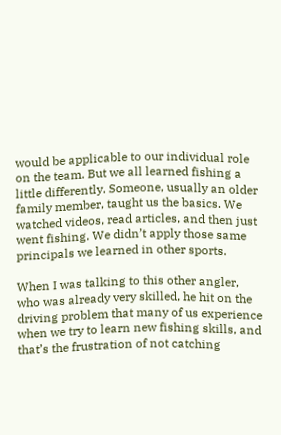would be applicable to our individual role on the team. But we all learned fishing a little differently. Someone, usually an older family member, taught us the basics. We watched videos, read articles, and then just went fishing. We didn’t apply those same principals we learned in other sports.

When I was talking to this other angler, who was already very skilled, he hit on the driving problem that many of us experience when we try to learn new fishing skills, and that’s the frustration of not catching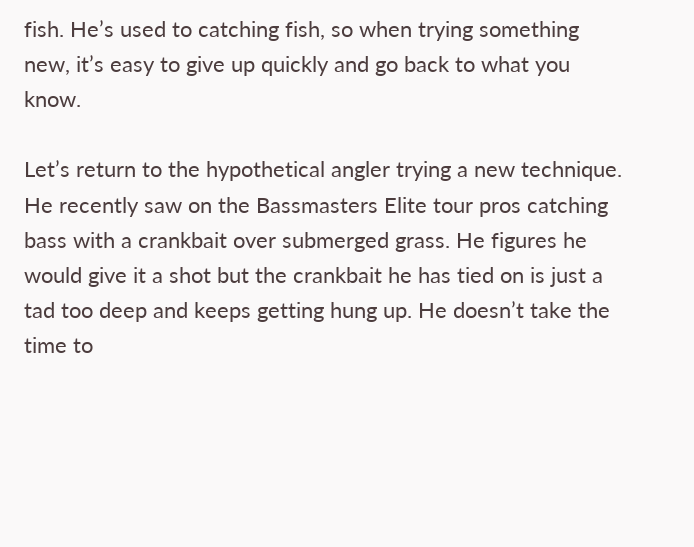fish. He’s used to catching fish, so when trying something new, it’s easy to give up quickly and go back to what you know.

Let’s return to the hypothetical angler trying a new technique. He recently saw on the Bassmasters Elite tour pros catching bass with a crankbait over submerged grass. He figures he would give it a shot but the crankbait he has tied on is just a tad too deep and keeps getting hung up. He doesn’t take the time to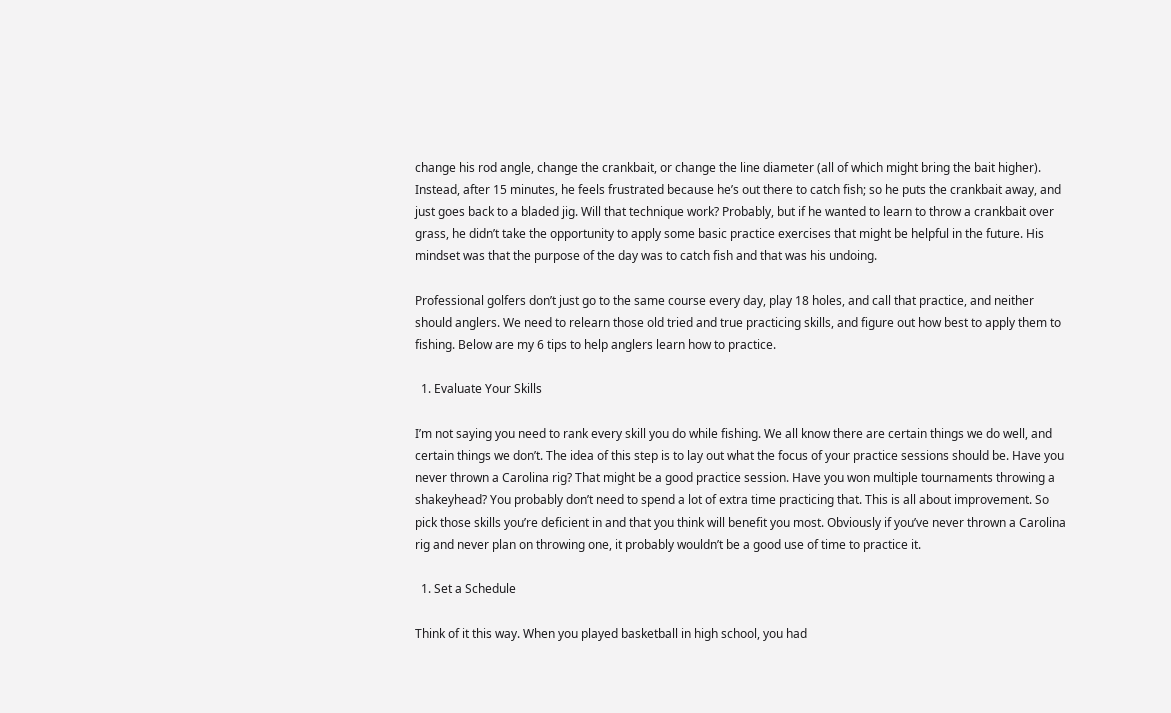change his rod angle, change the crankbait, or change the line diameter (all of which might bring the bait higher). Instead, after 15 minutes, he feels frustrated because he’s out there to catch fish; so he puts the crankbait away, and just goes back to a bladed jig. Will that technique work? Probably, but if he wanted to learn to throw a crankbait over grass, he didn’t take the opportunity to apply some basic practice exercises that might be helpful in the future. His mindset was that the purpose of the day was to catch fish and that was his undoing.

Professional golfers don’t just go to the same course every day, play 18 holes, and call that practice, and neither should anglers. We need to relearn those old tried and true practicing skills, and figure out how best to apply them to fishing. Below are my 6 tips to help anglers learn how to practice.

  1. Evaluate Your Skills

I’m not saying you need to rank every skill you do while fishing. We all know there are certain things we do well, and certain things we don’t. The idea of this step is to lay out what the focus of your practice sessions should be. Have you never thrown a Carolina rig? That might be a good practice session. Have you won multiple tournaments throwing a shakeyhead? You probably don’t need to spend a lot of extra time practicing that. This is all about improvement. So pick those skills you’re deficient in and that you think will benefit you most. Obviously if you’ve never thrown a Carolina rig and never plan on throwing one, it probably wouldn’t be a good use of time to practice it.

  1. Set a Schedule

Think of it this way. When you played basketball in high school, you had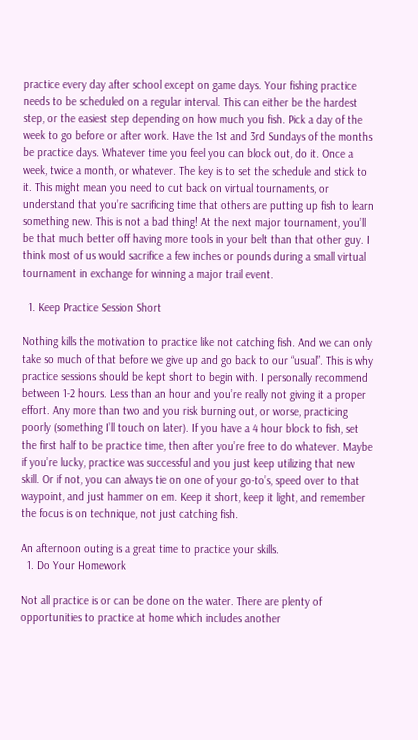practice every day after school except on game days. Your fishing practice needs to be scheduled on a regular interval. This can either be the hardest step, or the easiest step depending on how much you fish. Pick a day of the week to go before or after work. Have the 1st and 3rd Sundays of the months be practice days. Whatever time you feel you can block out, do it. Once a week, twice a month, or whatever. The key is to set the schedule and stick to it. This might mean you need to cut back on virtual tournaments, or understand that you’re sacrificing time that others are putting up fish to learn something new. This is not a bad thing! At the next major tournament, you’ll be that much better off having more tools in your belt than that other guy. I think most of us would sacrifice a few inches or pounds during a small virtual tournament in exchange for winning a major trail event.

  1. Keep Practice Session Short

Nothing kills the motivation to practice like not catching fish. And we can only take so much of that before we give up and go back to our “usual”. This is why practice sessions should be kept short to begin with. I personally recommend between 1-2 hours. Less than an hour and you’re really not giving it a proper effort. Any more than two and you risk burning out, or worse, practicing poorly (something I’ll touch on later). If you have a 4 hour block to fish, set the first half to be practice time, then after you’re free to do whatever. Maybe if you’re lucky, practice was successful and you just keep utilizing that new skill. Or if not, you can always tie on one of your go-to’s, speed over to that waypoint, and just hammer on em. Keep it short, keep it light, and remember the focus is on technique, not just catching fish.

An afternoon outing is a great time to practice your skills.
  1. Do Your Homework

Not all practice is or can be done on the water. There are plenty of opportunities to practice at home which includes another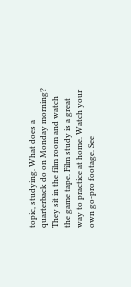topic, studying. What does a quarterback do on Monday morning? They sit in the film room and watch the game tape. Film study is a great way to practice at home. Watch your own go-pro footage. See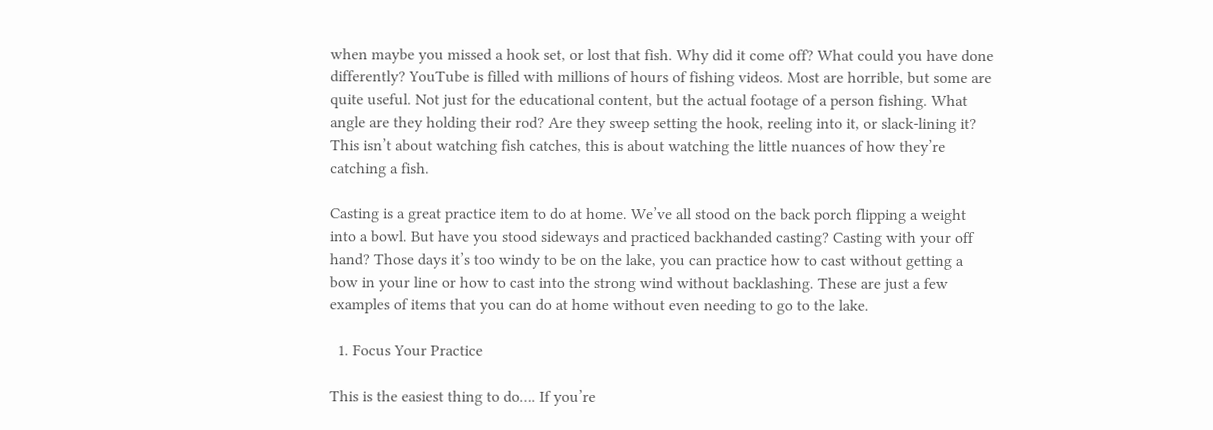when maybe you missed a hook set, or lost that fish. Why did it come off? What could you have done differently? YouTube is filled with millions of hours of fishing videos. Most are horrible, but some are quite useful. Not just for the educational content, but the actual footage of a person fishing. What angle are they holding their rod? Are they sweep setting the hook, reeling into it, or slack-lining it? This isn’t about watching fish catches, this is about watching the little nuances of how they’re catching a fish.

Casting is a great practice item to do at home. We’ve all stood on the back porch flipping a weight into a bowl. But have you stood sideways and practiced backhanded casting? Casting with your off hand? Those days it’s too windy to be on the lake, you can practice how to cast without getting a bow in your line or how to cast into the strong wind without backlashing. These are just a few examples of items that you can do at home without even needing to go to the lake.

  1. Focus Your Practice

This is the easiest thing to do…. If you’re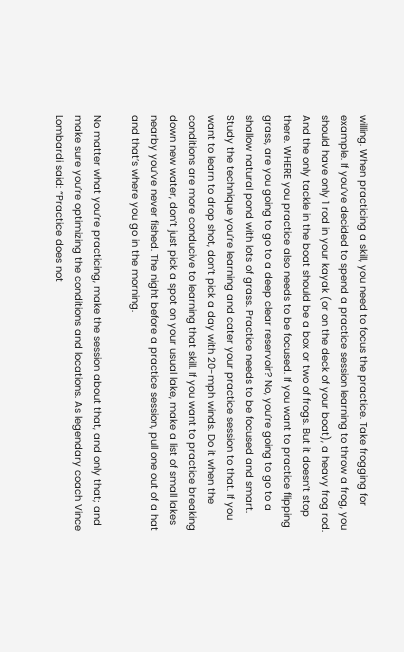willing. When practicing a skill, you need to focus the practice. Take frogging for example. If you’ve decided to spend a practice session learning to throw a frog, you should have only 1 rod in your kayak (or on the deck of your boat), a heavy frog rod. And the only tackle in the boat should be a box or two of frogs. But it doesn’t stop there. WHERE you practice also needs to be focused. If you want to practice flipping grass, are you going to go to a deep clear reservoir? No, you’re going to go to a shallow natural pond with lots of grass. Practice needs to be focused and smart. Study the technique you’re learning and cater your practice session to that. If you want to learn to drop shot, don’t pick a day with 20-mph winds. Do it when the conditions are more conducive to learning that skill. If you want to practice breaking down new water, don’t just pick a spot on your usual lake, make a list of small lakes nearby you’ve never fished. The night before a practice session, pull one out of a hat and that’s where you go in the morning.

No matter what you’re practicing, make the session about that, and only that; and make sure you’re optimizing the conditions and locations. As legendary coach Vince Lombardi said: “Practice does not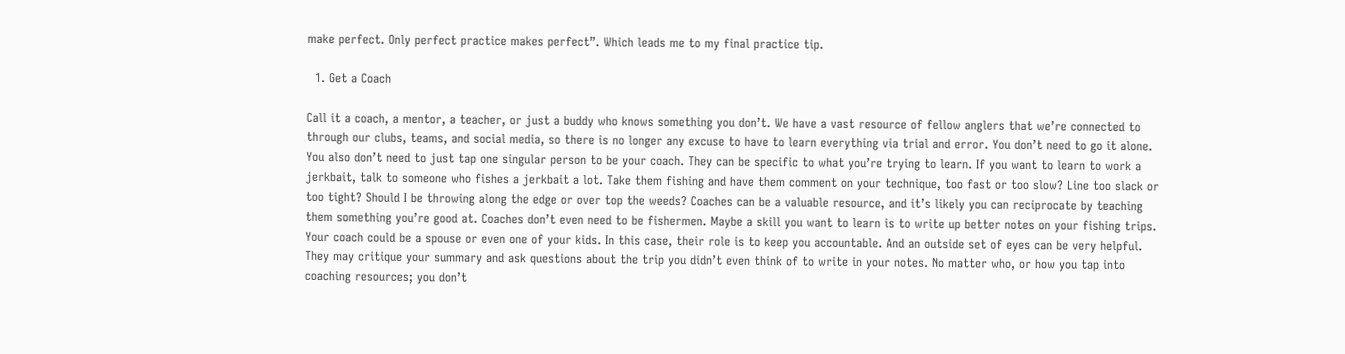make perfect. Only perfect practice makes perfect”. Which leads me to my final practice tip.

  1. Get a Coach

Call it a coach, a mentor, a teacher, or just a buddy who knows something you don’t. We have a vast resource of fellow anglers that we’re connected to through our clubs, teams, and social media, so there is no longer any excuse to have to learn everything via trial and error. You don’t need to go it alone. You also don’t need to just tap one singular person to be your coach. They can be specific to what you’re trying to learn. If you want to learn to work a jerkbait, talk to someone who fishes a jerkbait a lot. Take them fishing and have them comment on your technique, too fast or too slow? Line too slack or too tight? Should I be throwing along the edge or over top the weeds? Coaches can be a valuable resource, and it’s likely you can reciprocate by teaching them something you’re good at. Coaches don’t even need to be fishermen. Maybe a skill you want to learn is to write up better notes on your fishing trips. Your coach could be a spouse or even one of your kids. In this case, their role is to keep you accountable. And an outside set of eyes can be very helpful. They may critique your summary and ask questions about the trip you didn’t even think of to write in your notes. No matter who, or how you tap into coaching resources; you don’t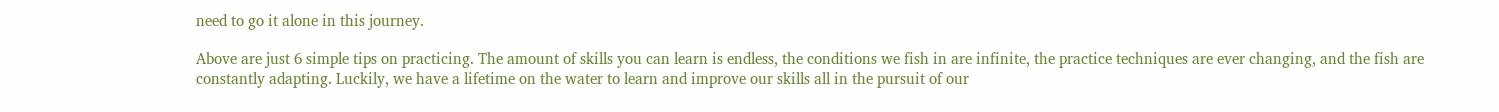need to go it alone in this journey.

Above are just 6 simple tips on practicing. The amount of skills you can learn is endless, the conditions we fish in are infinite, the practice techniques are ever changing, and the fish are constantly adapting. Luckily, we have a lifetime on the water to learn and improve our skills all in the pursuit of our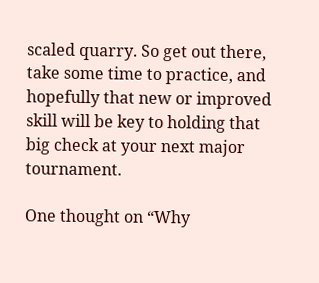scaled quarry. So get out there, take some time to practice, and hopefully that new or improved skill will be key to holding that big check at your next major tournament.

One thought on “Why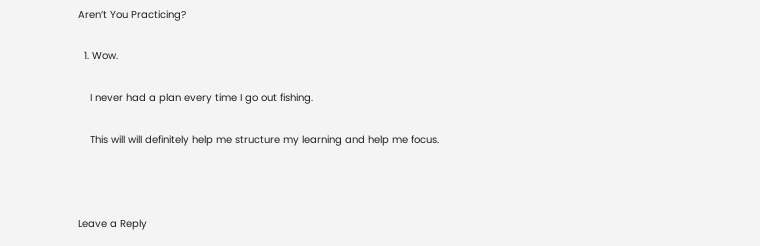Aren’t You Practicing?

  1. Wow.

    I never had a plan every time I go out fishing.

    This will will definitely help me structure my learning and help me focus.



Leave a Reply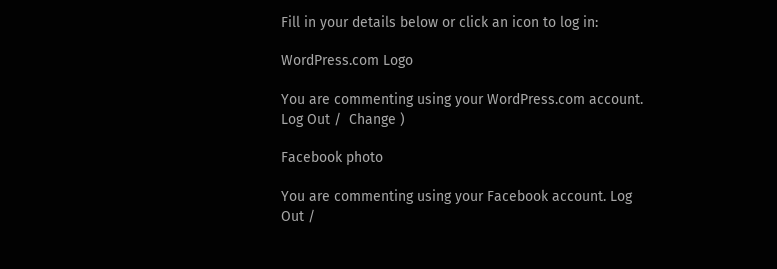Fill in your details below or click an icon to log in:

WordPress.com Logo

You are commenting using your WordPress.com account. Log Out /  Change )

Facebook photo

You are commenting using your Facebook account. Log Out /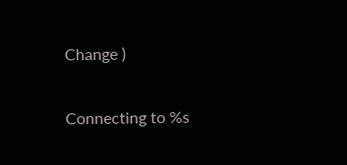Change )

Connecting to %s